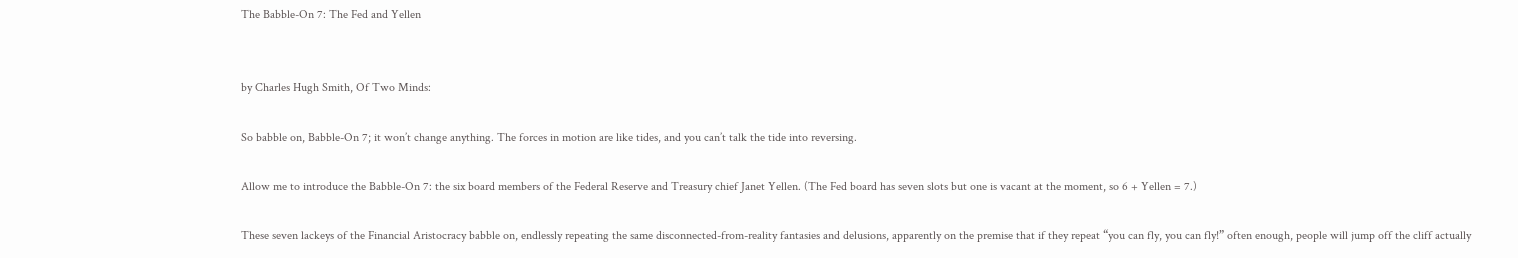The Babble-On 7: The Fed and Yellen


by Charles Hugh Smith, Of Two Minds:

So babble on, Babble-On 7; it won’t change anything. The forces in motion are like tides, and you can’t talk the tide into reversing.

Allow me to introduce the Babble-On 7: the six board members of the Federal Reserve and Treasury chief Janet Yellen. (The Fed board has seven slots but one is vacant at the moment, so 6 + Yellen = 7.)

These seven lackeys of the Financial Aristocracy babble on, endlessly repeating the same disconnected-from-reality fantasies and delusions, apparently on the premise that if they repeat “you can fly, you can fly!” often enough, people will jump off the cliff actually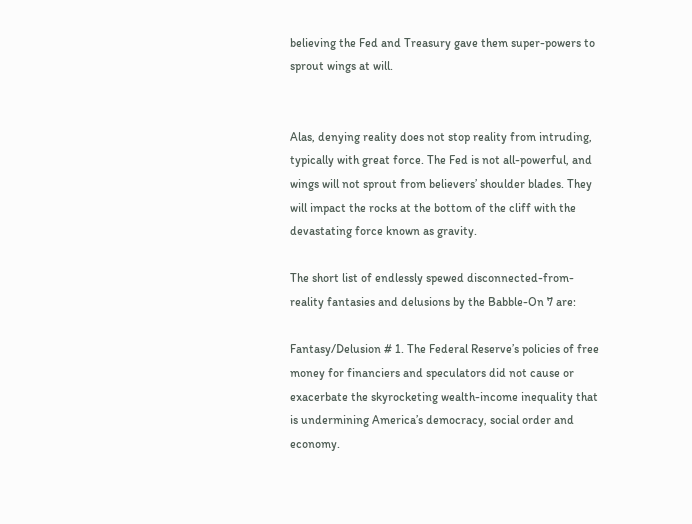believing the Fed and Treasury gave them super-powers to sprout wings at will.


Alas, denying reality does not stop reality from intruding, typically with great force. The Fed is not all-powerful, and wings will not sprout from believers’ shoulder blades. They will impact the rocks at the bottom of the cliff with the devastating force known as gravity.

The short list of endlessly spewed disconnected-from-reality fantasies and delusions by the Babble-On 7 are:

Fantasy/Delusion # 1. The Federal Reserve’s policies of free money for financiers and speculators did not cause or exacerbate the skyrocketing wealth-income inequality that is undermining America’s democracy, social order and economy.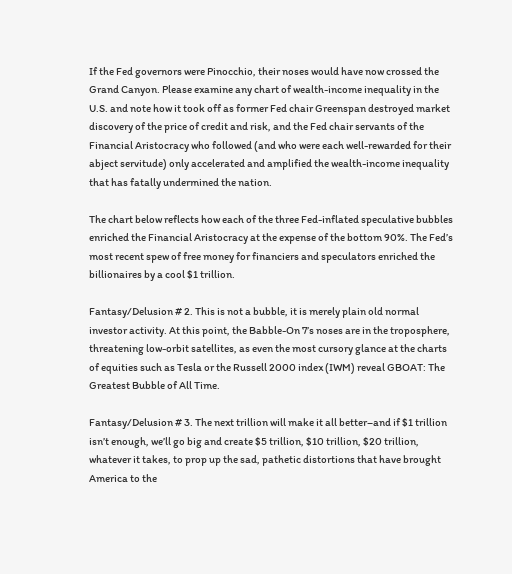If the Fed governors were Pinocchio, their noses would have now crossed the Grand Canyon. Please examine any chart of wealth-income inequality in the U.S. and note how it took off as former Fed chair Greenspan destroyed market discovery of the price of credit and risk, and the Fed chair servants of the Financial Aristocracy who followed (and who were each well-rewarded for their abject servitude) only accelerated and amplified the wealth-income inequality that has fatally undermined the nation.

The chart below reflects how each of the three Fed-inflated speculative bubbles enriched the Financial Aristocracy at the expense of the bottom 90%. The Fed’s most recent spew of free money for financiers and speculators enriched the billionaires by a cool $1 trillion.

Fantasy/Delusion # 2. This is not a bubble, it is merely plain old normal investor activity. At this point, the Babble-On 7’s noses are in the troposphere, threatening low-orbit satellites, as even the most cursory glance at the charts of equities such as Tesla or the Russell 2000 index (IWM) reveal GBOAT: The Greatest Bubble of All Time.

Fantasy/Delusion # 3. The next trillion will make it all better–and if $1 trillion isn’t enough, we’ll go big and create $5 trillion, $10 trillion, $20 trillion, whatever it takes, to prop up the sad, pathetic distortions that have brought America to the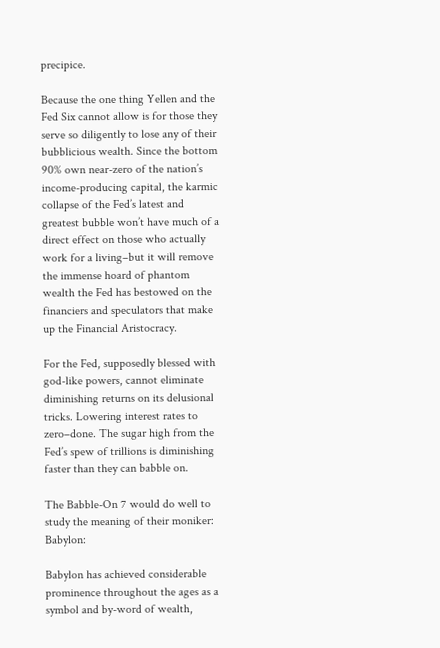precipice.

Because the one thing Yellen and the Fed Six cannot allow is for those they serve so diligently to lose any of their bubblicious wealth. Since the bottom 90% own near-zero of the nation’s income-producing capital, the karmic collapse of the Fed’s latest and greatest bubble won’t have much of a direct effect on those who actually work for a living–but it will remove the immense hoard of phantom wealth the Fed has bestowed on the financiers and speculators that make up the Financial Aristocracy.

For the Fed, supposedly blessed with god-like powers, cannot eliminate diminishing returns on its delusional tricks. Lowering interest rates to zero–done. The sugar high from the Fed’s spew of trillions is diminishing faster than they can babble on.

The Babble-On 7 would do well to study the meaning of their moniker: Babylon:

Babylon has achieved considerable prominence throughout the ages as a symbol and by-word of wealth,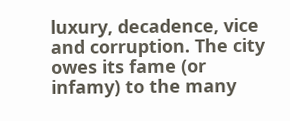luxury, decadence, vice and corruption. The city owes its fame (or infamy) to the many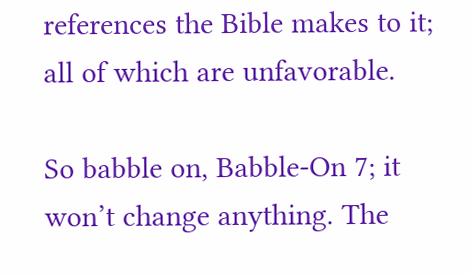references the Bible makes to it; all of which are unfavorable.

So babble on, Babble-On 7; it won’t change anything. The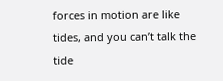forces in motion are like tides, and you can’t talk the tide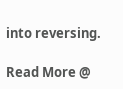into reversing.

Read More @